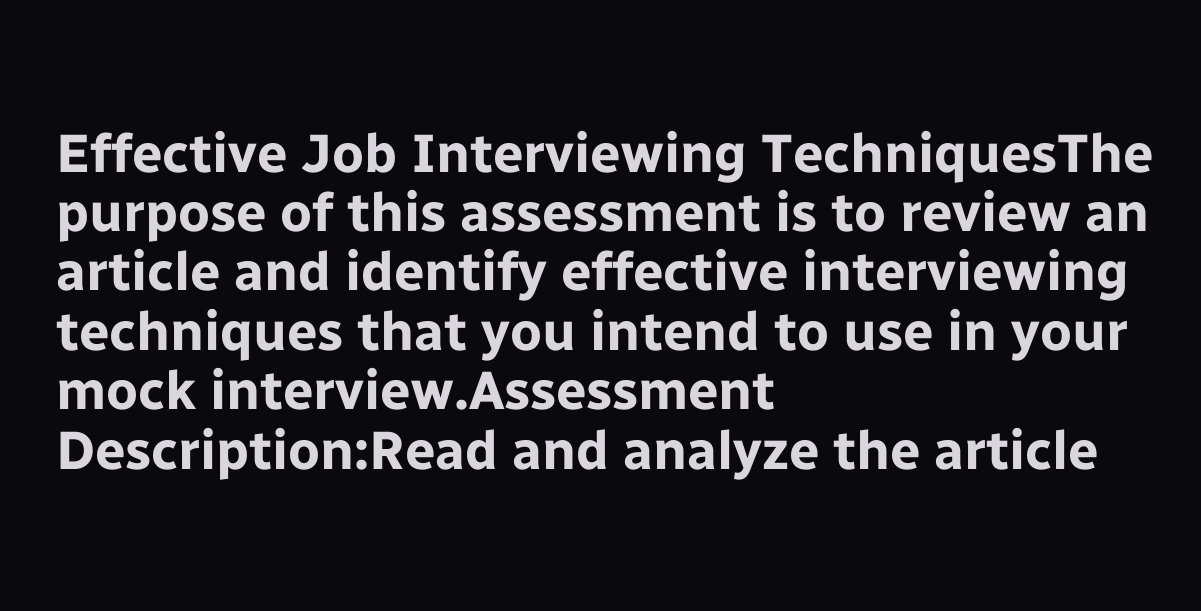Effective Job Interviewing TechniquesThe purpose of this assessment is to review an article and identify effective interviewing techniques that you intend to use in your mock interview.Assessment Description:Read and analyze the article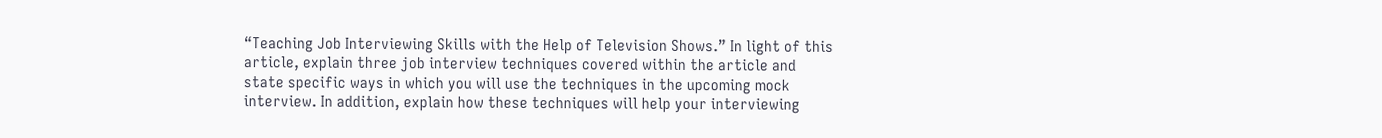“Teaching Job Interviewing Skills with the Help of Television Shows.” In light of this article, explain three job interview techniques covered within the article and state specific ways in which you will use the techniques in the upcoming mock interview. In addition, explain how these techniques will help your interviewing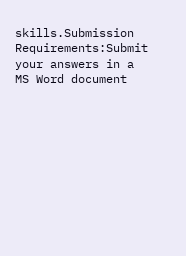skills.Submission Requirements:Submit your answers in a MS Word document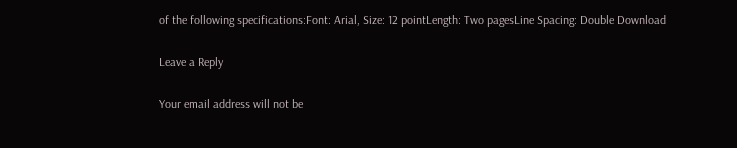of the following specifications:Font: Arial, Size: 12 pointLength: Two pagesLine Spacing: Double Download

Leave a Reply

Your email address will not be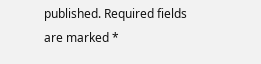published. Required fields are marked *